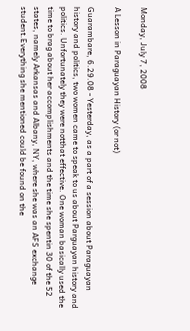Monday, July 7, 2008

A Lesson in Paraguayan History (or not)

Guarambare, 6.29.08 - Yesterday, as a part of a session about Paraguayan history and politics, two women came to speak to us about Parguayan history and politics. Unfortunately they were notthat effective. One woman basically used the time to brag about her accomplishments and the time she spentin 30 of the 52 states, namely Arkansas and Albany, NY, where she was an AFS exchange student.Everything she mentioned could be found on the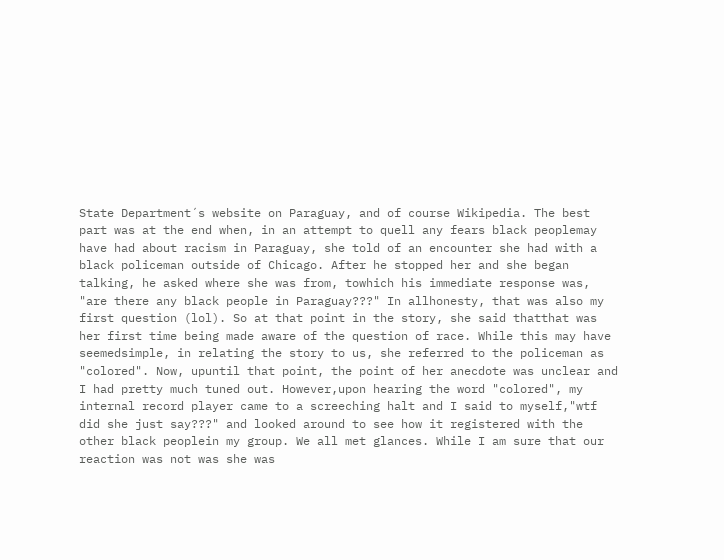State Department´s website on Paraguay, and of course Wikipedia. The best part was at the end when, in an attempt to quell any fears black peoplemay have had about racism in Paraguay, she told of an encounter she had with a black policeman outside of Chicago. After he stopped her and she began talking, he asked where she was from, towhich his immediate response was, "are there any black people in Paraguay???" In allhonesty, that was also my first question (lol). So at that point in the story, she said thatthat was her first time being made aware of the question of race. While this may have seemedsimple, in relating the story to us, she referred to the policeman as "colored". Now, upuntil that point, the point of her anecdote was unclear and I had pretty much tuned out. However,upon hearing the word "colored", my internal record player came to a screeching halt and I said to myself,"wtf did she just say???" and looked around to see how it registered with the other black peoplein my group. We all met glances. While I am sure that our reaction was not was she was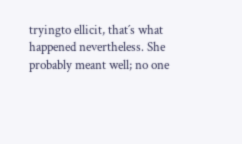tryingto ellicit, that´s what happened nevertheless. She probably meant well; no one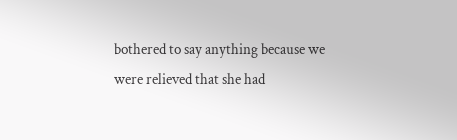bothered to say anything because we were relieved that she had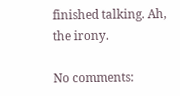finished talking. Ah, the irony.

No comments: